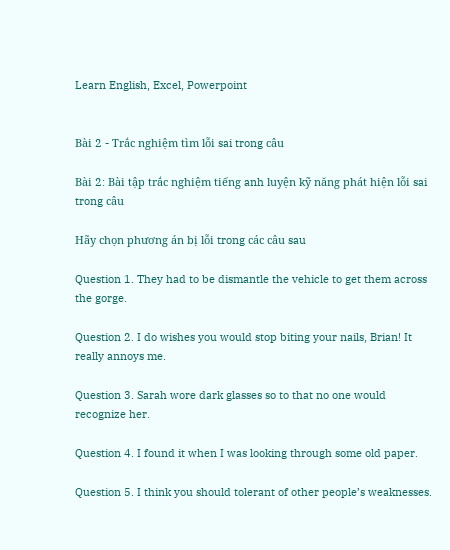Learn English, Excel, Powerpoint


Bài 2 - Trắc nghiệm tìm lỗi sai trong câu

Bài 2: Bài tập trắc nghiệm tiếng anh luyện kỹ năng phát hiện lỗi sai trong câu

Hãy chọn phương án bị lỗi trong các câu sau

Question 1. They had to be dismantle the vehicle to get them across the gorge.

Question 2. I do wishes you would stop biting your nails, Brian! It really annoys me.

Question 3. Sarah wore dark glasses so to that no one would recognize her.

Question 4. I found it when I was looking through some old paper.

Question 5. I think you should tolerant of other people’s weaknesses.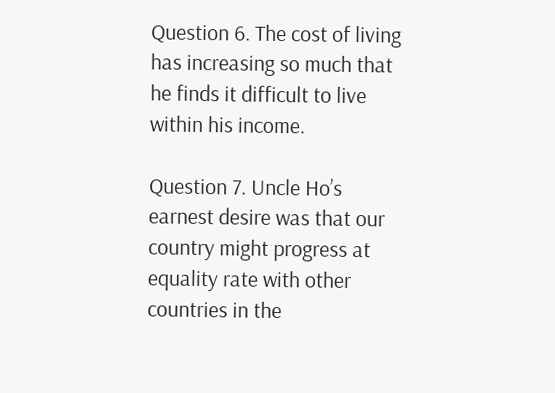Question 6. The cost of living has increasing so much that he finds it difficult to live within his income.

Question 7. Uncle Ho’s earnest desire was that our country might progress at equality rate with other countries in the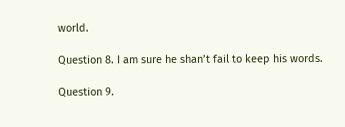world.

Question 8. I am sure he shan’t fail to keep his words.

Question 9.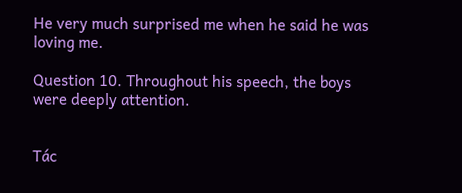He very much surprised me when he said he was loving me.

Question 10. Throughout his speech, the boys were deeply attention.


Tác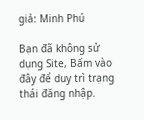giả: Minh Phú

Bạn đã không sử dụng Site, Bấm vào đây để duy trì trạng thái đăng nhập.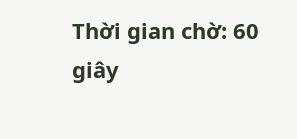Thời gian chờ: 60 giây